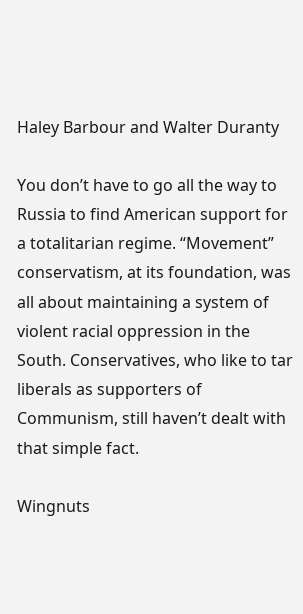Haley Barbour and Walter Duranty

You don’t have to go all the way to Russia to find American support for a totalitarian regime. “Movement” conservatism, at its foundation, was all about maintaining a system of violent racial oppression in the South. Conservatives, who like to tar liberals as supporters of Communism, still haven’t dealt with that simple fact.

Wingnuts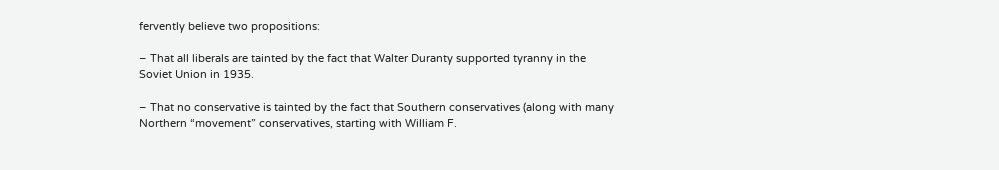fervently believe two propositions:

– That all liberals are tainted by the fact that Walter Duranty supported tyranny in the Soviet Union in 1935.

– That no conservative is tainted by the fact that Southern conservatives (along with many Northern “movement” conservatives, starting with William F.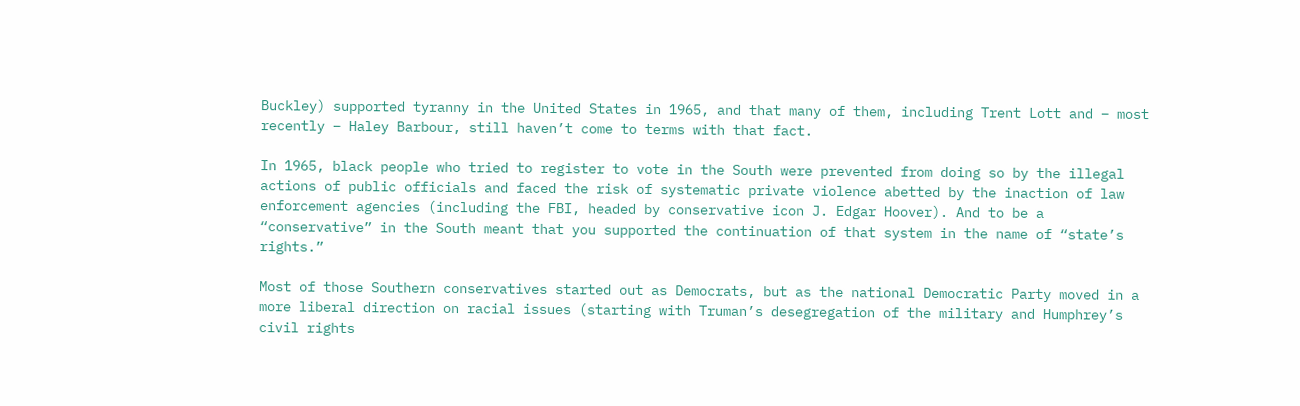Buckley) supported tyranny in the United States in 1965, and that many of them, including Trent Lott and – most recently – Haley Barbour, still haven’t come to terms with that fact.

In 1965, black people who tried to register to vote in the South were prevented from doing so by the illegal actions of public officials and faced the risk of systematic private violence abetted by the inaction of law enforcement agencies (including the FBI, headed by conservative icon J. Edgar Hoover). And to be a “conservative” in the South meant that you supported the continuation of that system in the name of “state’s rights.”

Most of those Southern conservatives started out as Democrats, but as the national Democratic Party moved in a more liberal direction on racial issues (starting with Truman’s desegregation of the military and Humphrey’s civil rights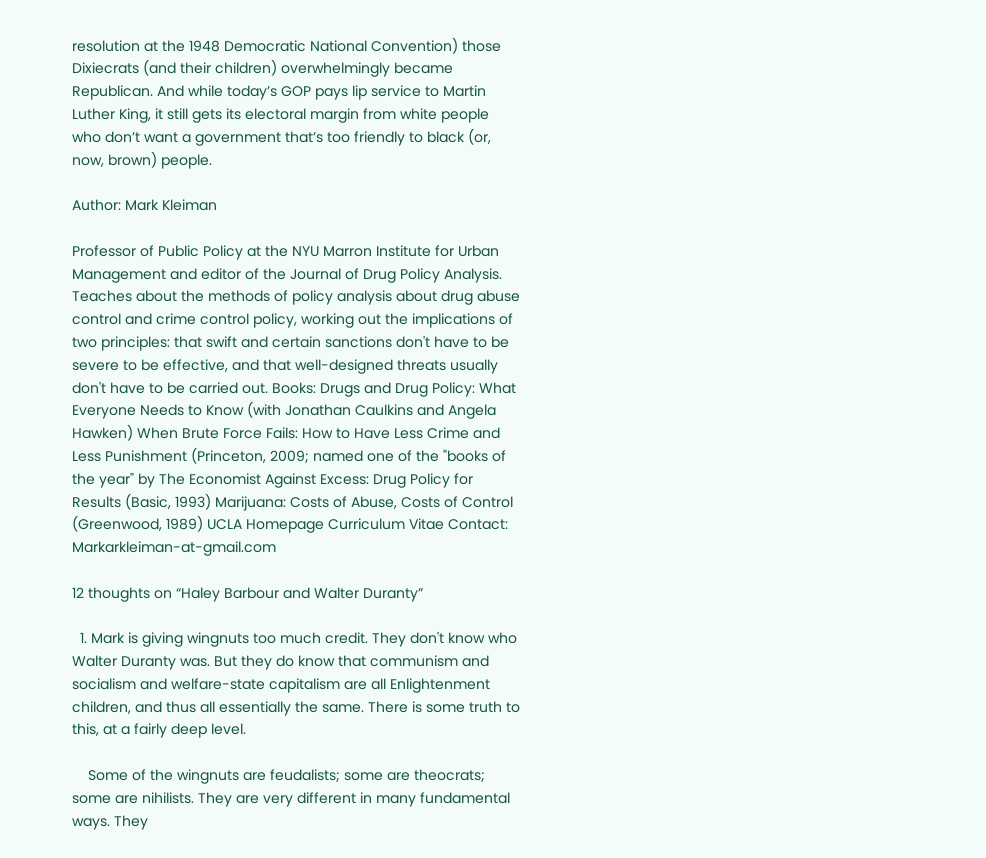resolution at the 1948 Democratic National Convention) those Dixiecrats (and their children) overwhelmingly became Republican. And while today’s GOP pays lip service to Martin Luther King, it still gets its electoral margin from white people who don’t want a government that’s too friendly to black (or, now, brown) people.

Author: Mark Kleiman

Professor of Public Policy at the NYU Marron Institute for Urban Management and editor of the Journal of Drug Policy Analysis. Teaches about the methods of policy analysis about drug abuse control and crime control policy, working out the implications of two principles: that swift and certain sanctions don't have to be severe to be effective, and that well-designed threats usually don't have to be carried out. Books: Drugs and Drug Policy: What Everyone Needs to Know (with Jonathan Caulkins and Angela Hawken) When Brute Force Fails: How to Have Less Crime and Less Punishment (Princeton, 2009; named one of the "books of the year" by The Economist Against Excess: Drug Policy for Results (Basic, 1993) Marijuana: Costs of Abuse, Costs of Control (Greenwood, 1989) UCLA Homepage Curriculum Vitae Contact: Markarkleiman-at-gmail.com

12 thoughts on “Haley Barbour and Walter Duranty”

  1. Mark is giving wingnuts too much credit. They don't know who Walter Duranty was. But they do know that communism and socialism and welfare-state capitalism are all Enlightenment children, and thus all essentially the same. There is some truth to this, at a fairly deep level.

    Some of the wingnuts are feudalists; some are theocrats; some are nihilists. They are very different in many fundamental ways. They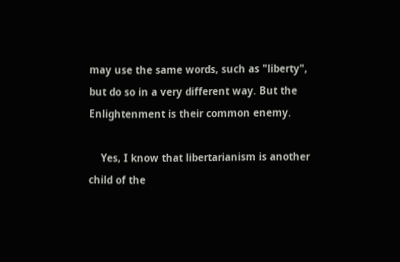may use the same words, such as "liberty", but do so in a very different way. But the Enlightenment is their common enemy.

    Yes, I know that libertarianism is another child of the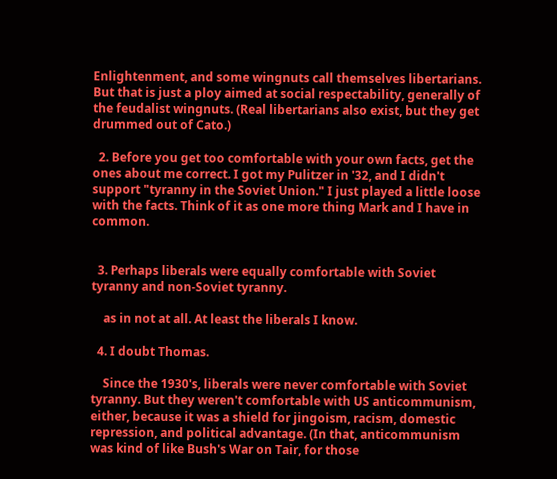Enlightenment, and some wingnuts call themselves libertarians. But that is just a ploy aimed at social respectability, generally of the feudalist wingnuts. (Real libertarians also exist, but they get drummed out of Cato.)

  2. Before you get too comfortable with your own facts, get the ones about me correct. I got my Pulitzer in '32, and I didn't support "tyranny in the Soviet Union." I just played a little loose with the facts. Think of it as one more thing Mark and I have in common.


  3. Perhaps liberals were equally comfortable with Soviet tyranny and non-Soviet tyranny.

    as in not at all. At least the liberals I know.

  4. I doubt Thomas.

    Since the 1930's, liberals were never comfortable with Soviet tyranny. But they weren't comfortable with US anticommunism, either, because it was a shield for jingoism, racism, domestic repression, and political advantage. (In that, anticommunism was kind of like Bush's War on Tair, for those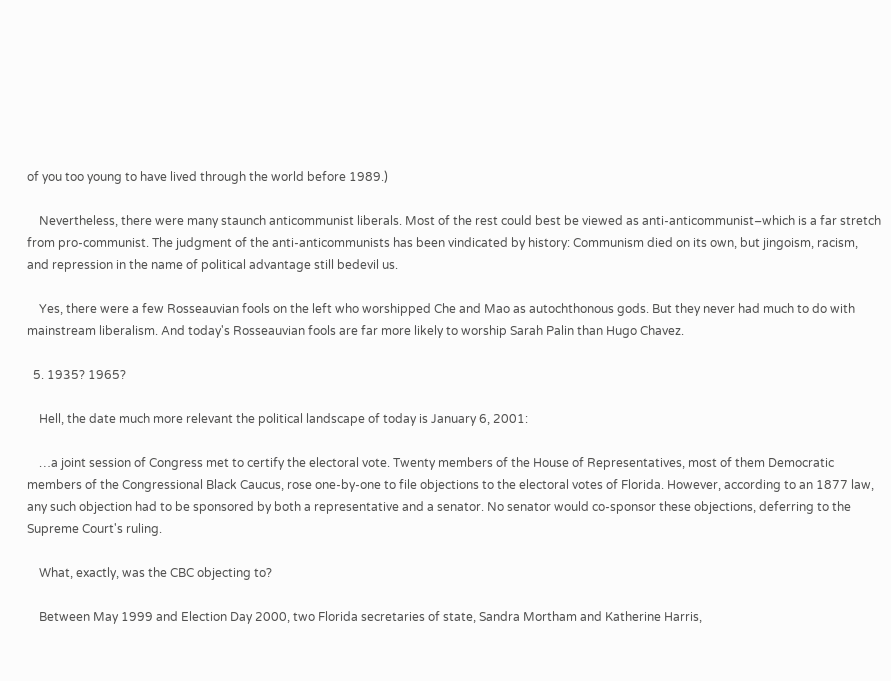of you too young to have lived through the world before 1989.)

    Nevertheless, there were many staunch anticommunist liberals. Most of the rest could best be viewed as anti-anticommunist–which is a far stretch from pro-communist. The judgment of the anti-anticommunists has been vindicated by history: Communism died on its own, but jingoism, racism, and repression in the name of political advantage still bedevil us.

    Yes, there were a few Rosseauvian fools on the left who worshipped Che and Mao as autochthonous gods. But they never had much to do with mainstream liberalism. And today's Rosseauvian fools are far more likely to worship Sarah Palin than Hugo Chavez.

  5. 1935? 1965?

    Hell, the date much more relevant the political landscape of today is January 6, 2001:

    …a joint session of Congress met to certify the electoral vote. Twenty members of the House of Representatives, most of them Democratic members of the Congressional Black Caucus, rose one-by-one to file objections to the electoral votes of Florida. However, according to an 1877 law, any such objection had to be sponsored by both a representative and a senator. No senator would co-sponsor these objections, deferring to the Supreme Court's ruling.

    What, exactly, was the CBC objecting to?

    Between May 1999 and Election Day 2000, two Florida secretaries of state, Sandra Mortham and Katherine Harris,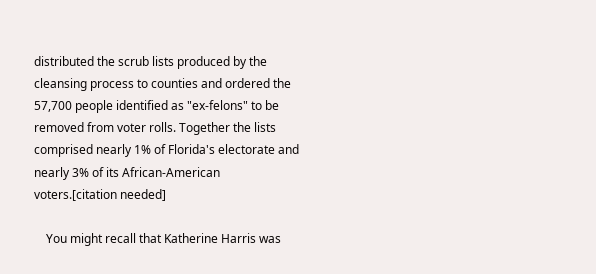distributed the scrub lists produced by the cleansing process to counties and ordered the 57,700 people identified as "ex-felons" to be removed from voter rolls. Together the lists comprised nearly 1% of Florida's electorate and nearly 3% of its African-American voters.[citation needed]

    You might recall that Katherine Harris was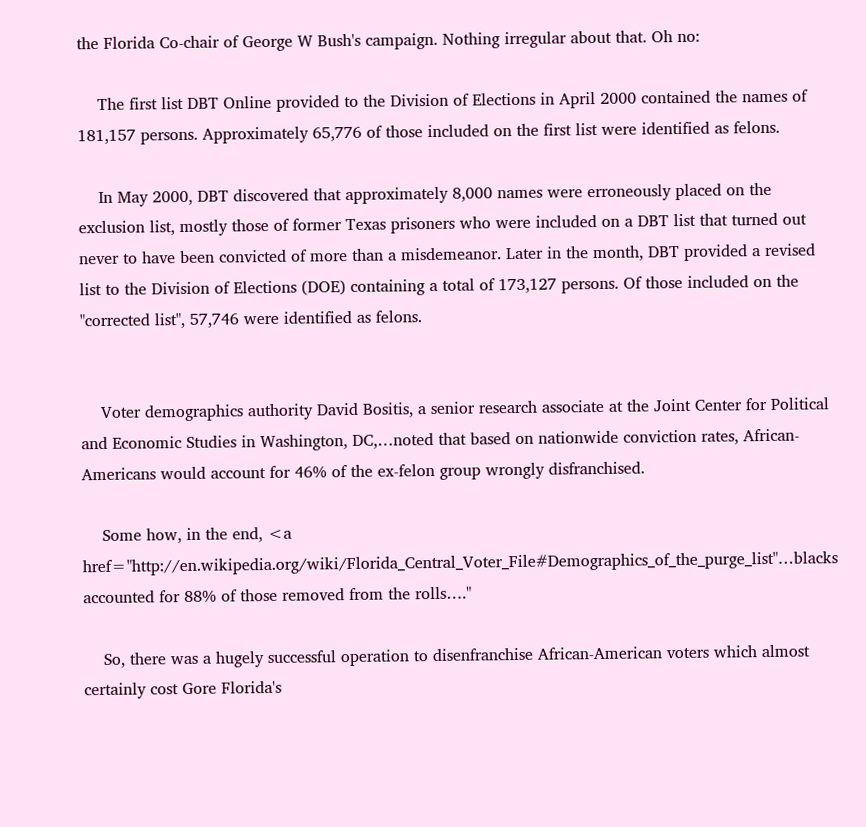the Florida Co-chair of George W Bush's campaign. Nothing irregular about that. Oh no:

    The first list DBT Online provided to the Division of Elections in April 2000 contained the names of 181,157 persons. Approximately 65,776 of those included on the first list were identified as felons.

    In May 2000, DBT discovered that approximately 8,000 names were erroneously placed on the exclusion list, mostly those of former Texas prisoners who were included on a DBT list that turned out never to have been convicted of more than a misdemeanor. Later in the month, DBT provided a revised list to the Division of Elections (DOE) containing a total of 173,127 persons. Of those included on the "corrected list", 57,746 were identified as felons.


    Voter demographics authority David Bositis, a senior research associate at the Joint Center for Political and Economic Studies in Washington, DC,…noted that based on nationwide conviction rates, African-Americans would account for 46% of the ex-felon group wrongly disfranchised.

    Some how, in the end, <a href="http://en.wikipedia.org/wiki/Florida_Central_Voter_File#Demographics_of_the_purge_list"…blacks accounted for 88% of those removed from the rolls…."

    So, there was a hugely successful operation to disenfranchise African-American voters which almost certainly cost Gore Florida's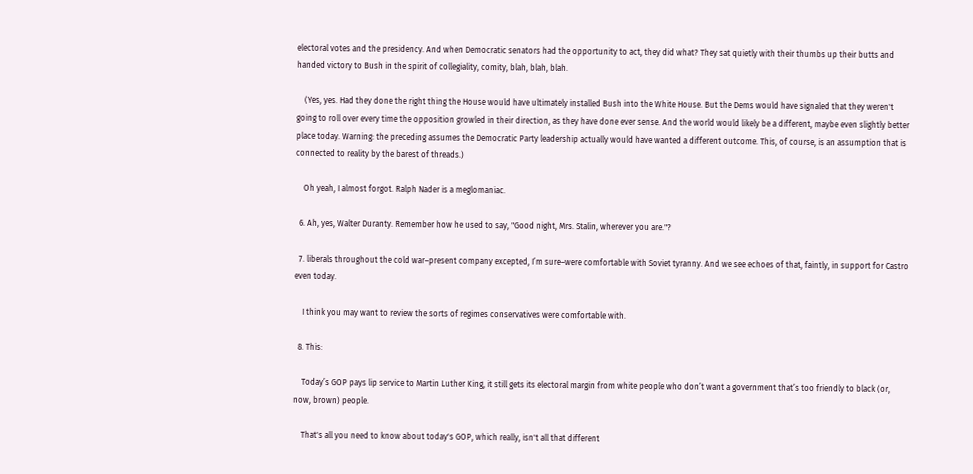electoral votes and the presidency. And when Democratic senators had the opportunity to act, they did what? They sat quietly with their thumbs up their butts and handed victory to Bush in the spirit of collegiality, comity, blah, blah, blah.

    (Yes, yes. Had they done the right thing the House would have ultimately installed Bush into the White House. But the Dems would have signaled that they weren't going to roll over every time the opposition growled in their direction, as they have done ever sense. And the world would likely be a different, maybe even slightly better place today. Warning: the preceding assumes the Democratic Party leadership actually would have wanted a different outcome. This, of course, is an assumption that is connected to reality by the barest of threads.)

    Oh yeah, I almost forgot. Ralph Nader is a meglomaniac.

  6. Ah, yes, Walter Duranty. Remember how he used to say, "Good night, Mrs. Stalin, wherever you are."?

  7. liberals throughout the cold war–present company excepted, I’m sure–were comfortable with Soviet tyranny. And we see echoes of that, faintly, in support for Castro even today.

    I think you may want to review the sorts of regimes conservatives were comfortable with.

  8. This:

    Today’s GOP pays lip service to Martin Luther King, it still gets its electoral margin from white people who don’t want a government that’s too friendly to black (or, now, brown) people.

    That's all you need to know about today's GOP, which really, isn't all that different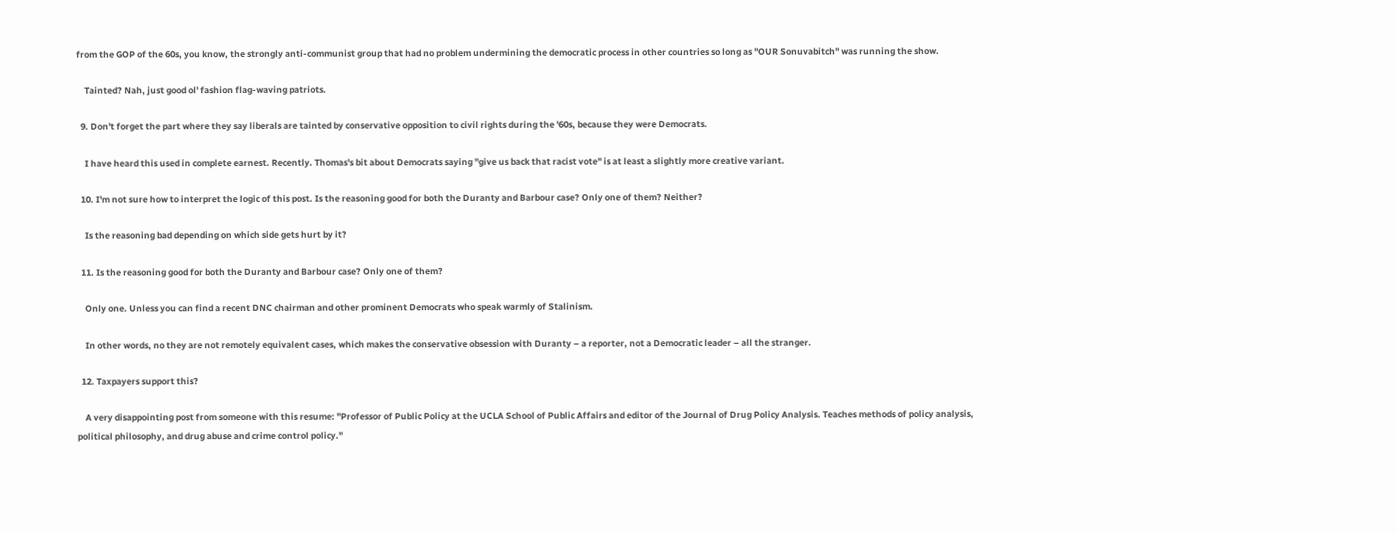from the GOP of the 60s, you know, the strongly anti-communist group that had no problem undermining the democratic process in other countries so long as "OUR Sonuvabitch" was running the show.

    Tainted? Nah, just good ol' fashion flag-waving patriots.

  9. Don't forget the part where they say liberals are tainted by conservative opposition to civil rights during the '60s, because they were Democrats.

    I have heard this used in complete earnest. Recently. Thomas's bit about Democrats saying "give us back that racist vote" is at least a slightly more creative variant.

  10. I'm not sure how to interpret the logic of this post. Is the reasoning good for both the Duranty and Barbour case? Only one of them? Neither?

    Is the reasoning bad depending on which side gets hurt by it?

  11. Is the reasoning good for both the Duranty and Barbour case? Only one of them?

    Only one. Unless you can find a recent DNC chairman and other prominent Democrats who speak warmly of Stalinism.

    In other words, no they are not remotely equivalent cases, which makes the conservative obsession with Duranty – a reporter, not a Democratic leader – all the stranger.

  12. Taxpayers support this?

    A very disappointing post from someone with this resume: "Professor of Public Policy at the UCLA School of Public Affairs and editor of the Journal of Drug Policy Analysis. Teaches methods of policy analysis, political philosophy, and drug abuse and crime control policy."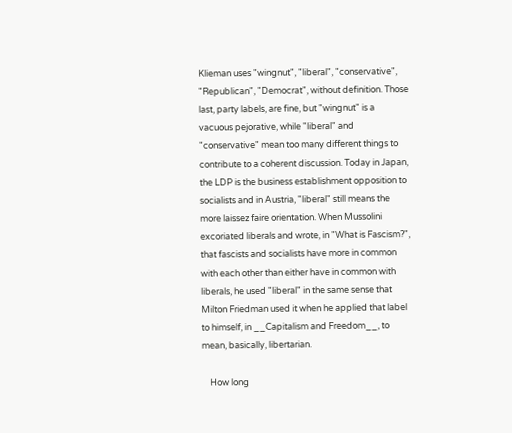Klieman uses "wingnut", "liberal", "conservative", "Republican", "Democrat", without definition. Those last, party labels, are fine, but "wingnut" is a vacuous pejorative, while "liberal" and "conservative" mean too many different things to contribute to a coherent discussion. Today in Japan, the LDP is the business establishment opposition to socialists and in Austria, "liberal" still means the more laissez faire orientation. When Mussolini excoriated liberals and wrote, in "What is Fascism?", that fascists and socialists have more in common with each other than either have in common with liberals, he used "liberal" in the same sense that Milton Friedman used it when he applied that label to himself, in __Capitalism and Freedom__, to mean, basically, libertarian.

    How long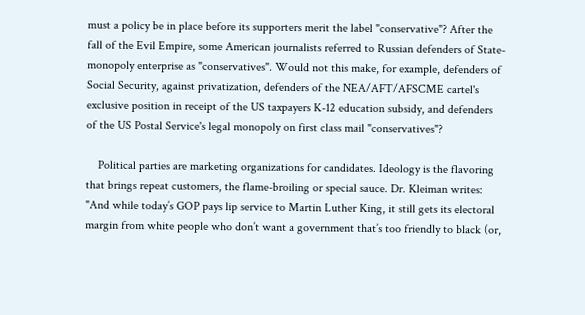must a policy be in place before its supporters merit the label "conservative"? After the fall of the Evil Empire, some American journalists referred to Russian defenders of State-monopoly enterprise as "conservatives". Would not this make, for example, defenders of Social Security, against privatization, defenders of the NEA/AFT/AFSCME cartel's exclusive position in receipt of the US taxpayers K-12 education subsidy, and defenders of the US Postal Service's legal monopoly on first class mail "conservatives"?

    Political parties are marketing organizations for candidates. Ideology is the flavoring that brings repeat customers, the flame-broiling or special sauce. Dr. Kleiman writes: "And while today’s GOP pays lip service to Martin Luther King, it still gets its electoral margin from white people who don’t want a government that’s too friendly to black (or,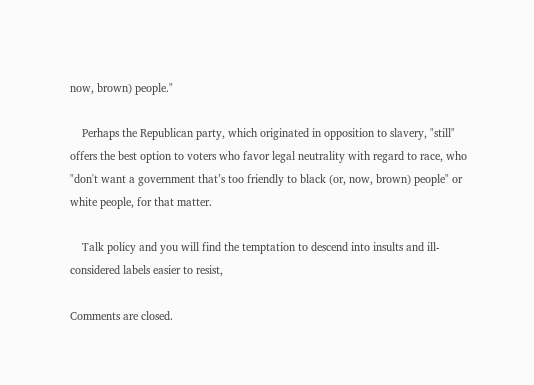now, brown) people."

    Perhaps the Republican party, which originated in opposition to slavery, "still" offers the best option to voters who favor legal neutrality with regard to race, who "don't want a government that’s too friendly to black (or, now, brown) people" or white people, for that matter.

    Talk policy and you will find the temptation to descend into insults and ill-considered labels easier to resist,

Comments are closed.